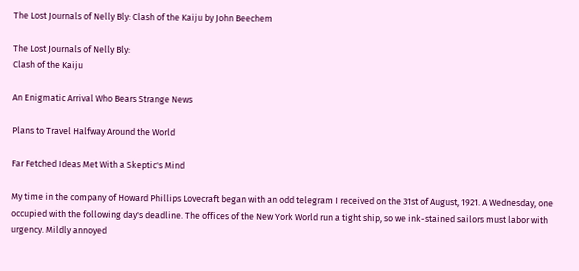The Lost Journals of Nelly Bly: Clash of the Kaiju by John Beechem

The Lost Journals of Nelly Bly:
Clash of the Kaiju

An Enigmatic Arrival Who Bears Strange News

Plans to Travel Halfway Around the World

Far Fetched Ideas Met With a Skeptic's Mind

My time in the company of Howard Phillips Lovecraft began with an odd telegram I received on the 31st of August, 1921. A Wednesday, one occupied with the following day's deadline. The offices of the New York World run a tight ship, so we ink-stained sailors must labor with urgency. Mildly annoyed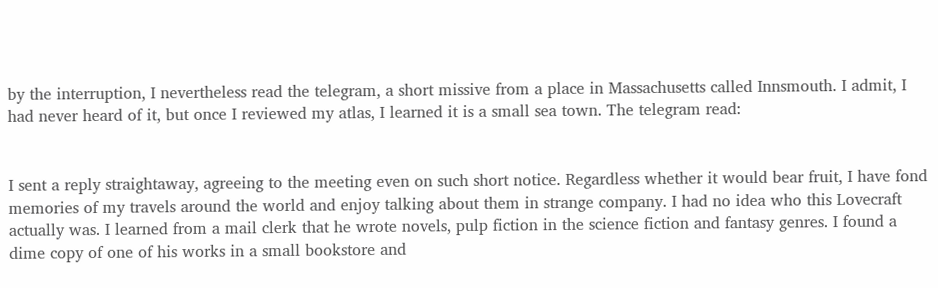by the interruption, I nevertheless read the telegram, a short missive from a place in Massachusetts called Innsmouth. I admit, I had never heard of it, but once I reviewed my atlas, I learned it is a small sea town. The telegram read:


I sent a reply straightaway, agreeing to the meeting even on such short notice. Regardless whether it would bear fruit, I have fond memories of my travels around the world and enjoy talking about them in strange company. I had no idea who this Lovecraft actually was. I learned from a mail clerk that he wrote novels, pulp fiction in the science fiction and fantasy genres. I found a dime copy of one of his works in a small bookstore and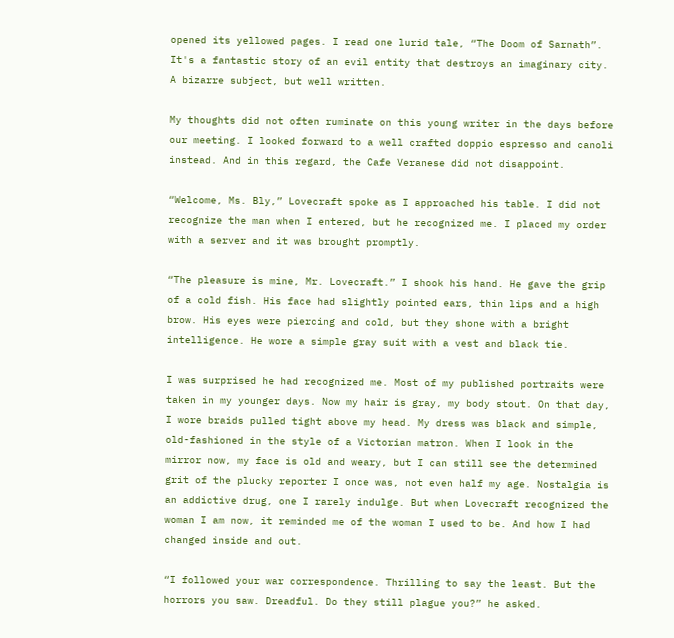opened its yellowed pages. I read one lurid tale, “The Doom of Sarnath”. It's a fantastic story of an evil entity that destroys an imaginary city. A bizarre subject, but well written.

My thoughts did not often ruminate on this young writer in the days before our meeting. I looked forward to a well crafted doppio espresso and canoli instead. And in this regard, the Cafe Veranese did not disappoint.

“Welcome, Ms. Bly,” Lovecraft spoke as I approached his table. I did not recognize the man when I entered, but he recognized me. I placed my order with a server and it was brought promptly.

“The pleasure is mine, Mr. Lovecraft.” I shook his hand. He gave the grip of a cold fish. His face had slightly pointed ears, thin lips and a high brow. His eyes were piercing and cold, but they shone with a bright intelligence. He wore a simple gray suit with a vest and black tie.

I was surprised he had recognized me. Most of my published portraits were taken in my younger days. Now my hair is gray, my body stout. On that day, I wore braids pulled tight above my head. My dress was black and simple, old-fashioned in the style of a Victorian matron. When I look in the mirror now, my face is old and weary, but I can still see the determined grit of the plucky reporter I once was, not even half my age. Nostalgia is an addictive drug, one I rarely indulge. But when Lovecraft recognized the woman I am now, it reminded me of the woman I used to be. And how I had changed inside and out.

“I followed your war correspondence. Thrilling to say the least. But the horrors you saw. Dreadful. Do they still plague you?” he asked.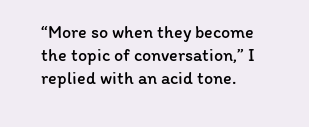“More so when they become the topic of conversation,” I replied with an acid tone.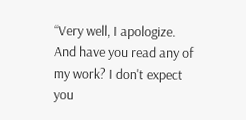“Very well, I apologize. And have you read any of my work? I don't expect you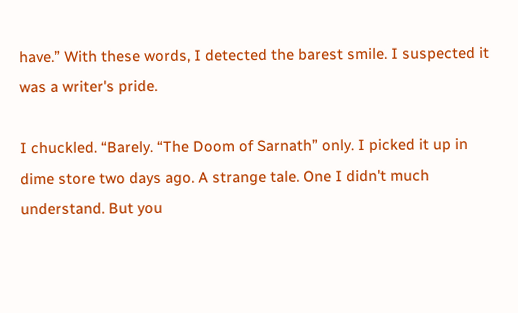have.” With these words, I detected the barest smile. I suspected it was a writer's pride.

I chuckled. “Barely. “The Doom of Sarnath” only. I picked it up in dime store two days ago. A strange tale. One I didn't much understand. But you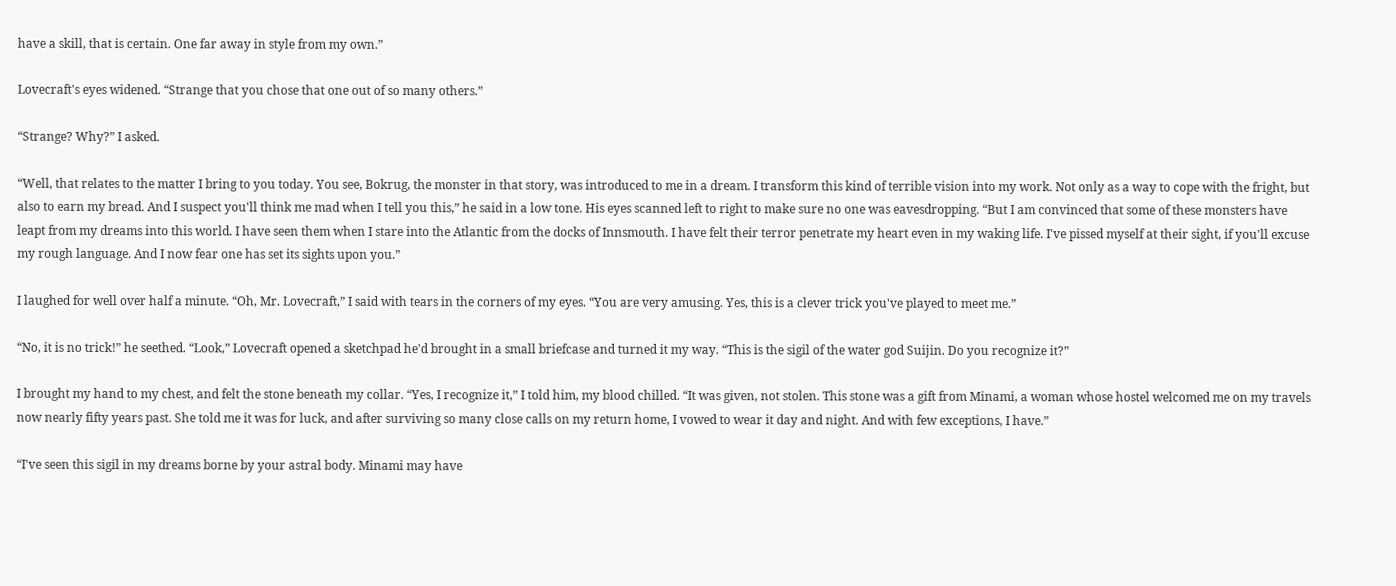have a skill, that is certain. One far away in style from my own.”

Lovecraft's eyes widened. “Strange that you chose that one out of so many others.”

“Strange? Why?” I asked.

“Well, that relates to the matter I bring to you today. You see, Bokrug, the monster in that story, was introduced to me in a dream. I transform this kind of terrible vision into my work. Not only as a way to cope with the fright, but also to earn my bread. And I suspect you'll think me mad when I tell you this,” he said in a low tone. His eyes scanned left to right to make sure no one was eavesdropping. “But I am convinced that some of these monsters have leapt from my dreams into this world. I have seen them when I stare into the Atlantic from the docks of Innsmouth. I have felt their terror penetrate my heart even in my waking life. I've pissed myself at their sight, if you'll excuse my rough language. And I now fear one has set its sights upon you.”

I laughed for well over half a minute. “Oh, Mr. Lovecraft,” I said with tears in the corners of my eyes. “You are very amusing. Yes, this is a clever trick you've played to meet me.”

“No, it is no trick!” he seethed. “Look,” Lovecraft opened a sketchpad he'd brought in a small briefcase and turned it my way. “This is the sigil of the water god Suijin. Do you recognize it?”

I brought my hand to my chest, and felt the stone beneath my collar. “Yes, I recognize it,” I told him, my blood chilled. “It was given, not stolen. This stone was a gift from Minami, a woman whose hostel welcomed me on my travels now nearly fifty years past. She told me it was for luck, and after surviving so many close calls on my return home, I vowed to wear it day and night. And with few exceptions, I have.”

“I've seen this sigil in my dreams borne by your astral body. Minami may have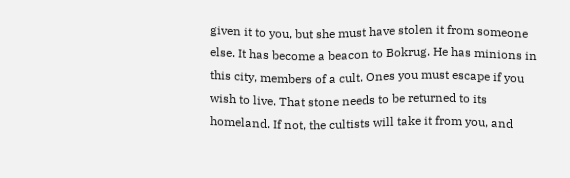given it to you, but she must have stolen it from someone else. It has become a beacon to Bokrug. He has minions in this city, members of a cult. Ones you must escape if you wish to live. That stone needs to be returned to its homeland. If not, the cultists will take it from you, and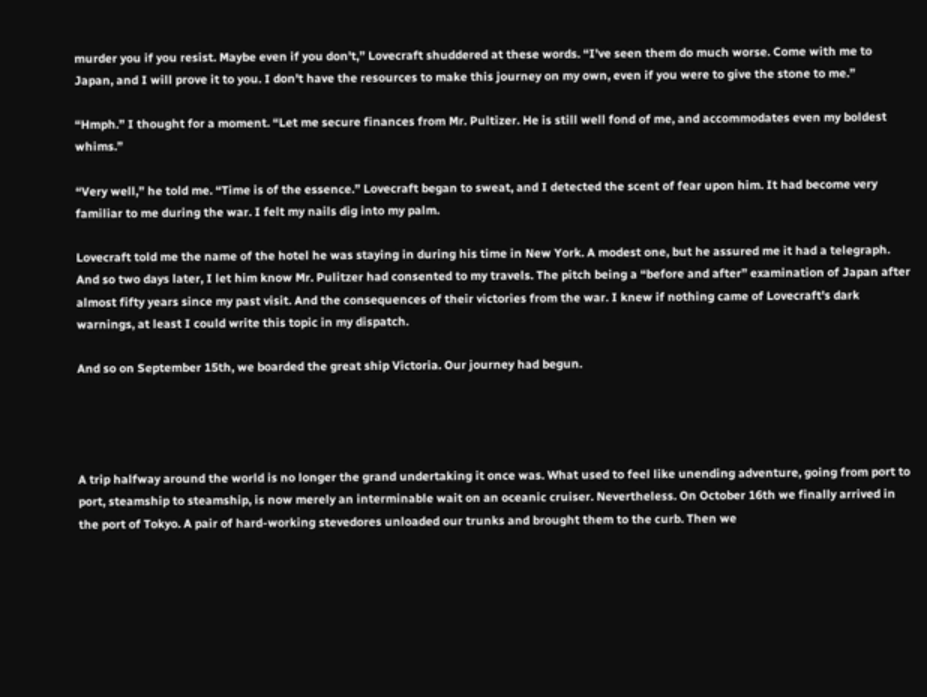murder you if you resist. Maybe even if you don't,” Lovecraft shuddered at these words. “I've seen them do much worse. Come with me to Japan, and I will prove it to you. I don't have the resources to make this journey on my own, even if you were to give the stone to me.”

“Hmph.” I thought for a moment. “Let me secure finances from Mr. Pultizer. He is still well fond of me, and accommodates even my boldest whims.”

“Very well,” he told me. “Time is of the essence.” Lovecraft began to sweat, and I detected the scent of fear upon him. It had become very familiar to me during the war. I felt my nails dig into my palm.

Lovecraft told me the name of the hotel he was staying in during his time in New York. A modest one, but he assured me it had a telegraph. And so two days later, I let him know Mr. Pulitzer had consented to my travels. The pitch being a “before and after” examination of Japan after almost fifty years since my past visit. And the consequences of their victories from the war. I knew if nothing came of Lovecraft's dark warnings, at least I could write this topic in my dispatch.

And so on September 15th, we boarded the great ship Victoria. Our journey had begun.




A trip halfway around the world is no longer the grand undertaking it once was. What used to feel like unending adventure, going from port to port, steamship to steamship, is now merely an interminable wait on an oceanic cruiser. Nevertheless. On October 16th we finally arrived in the port of Tokyo. A pair of hard-working stevedores unloaded our trunks and brought them to the curb. Then we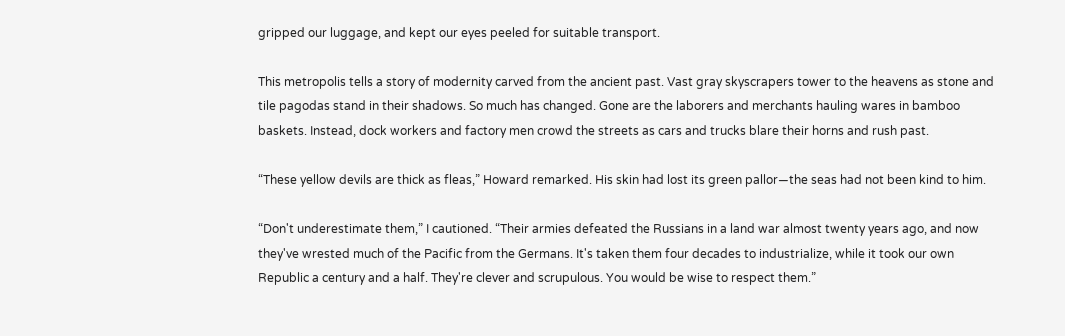gripped our luggage, and kept our eyes peeled for suitable transport.

This metropolis tells a story of modernity carved from the ancient past. Vast gray skyscrapers tower to the heavens as stone and tile pagodas stand in their shadows. So much has changed. Gone are the laborers and merchants hauling wares in bamboo baskets. Instead, dock workers and factory men crowd the streets as cars and trucks blare their horns and rush past.

“These yellow devils are thick as fleas,” Howard remarked. His skin had lost its green pallor—the seas had not been kind to him.

“Don't underestimate them,” I cautioned. “Their armies defeated the Russians in a land war almost twenty years ago, and now they've wrested much of the Pacific from the Germans. It's taken them four decades to industrialize, while it took our own Republic a century and a half. They're clever and scrupulous. You would be wise to respect them.”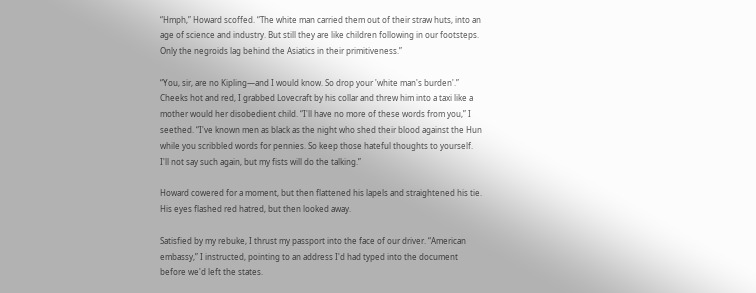“Hmph,” Howard scoffed. “The white man carried them out of their straw huts, into an age of science and industry. But still they are like children following in our footsteps. Only the negroids lag behind the Asiatics in their primitiveness.”

“You, sir, are no Kipling—and I would know. So drop your 'white man's burden'.” Cheeks hot and red, I grabbed Lovecraft by his collar and threw him into a taxi like a mother would her disobedient child. “I'll have no more of these words from you,” I seethed. “I've known men as black as the night who shed their blood against the Hun while you scribbled words for pennies. So keep those hateful thoughts to yourself. I'll not say such again, but my fists will do the talking.”

Howard cowered for a moment, but then flattened his lapels and straightened his tie. His eyes flashed red hatred, but then looked away.

Satisfied by my rebuke, I thrust my passport into the face of our driver. “American embassy,” I instructed, pointing to an address I'd had typed into the document before we'd left the states.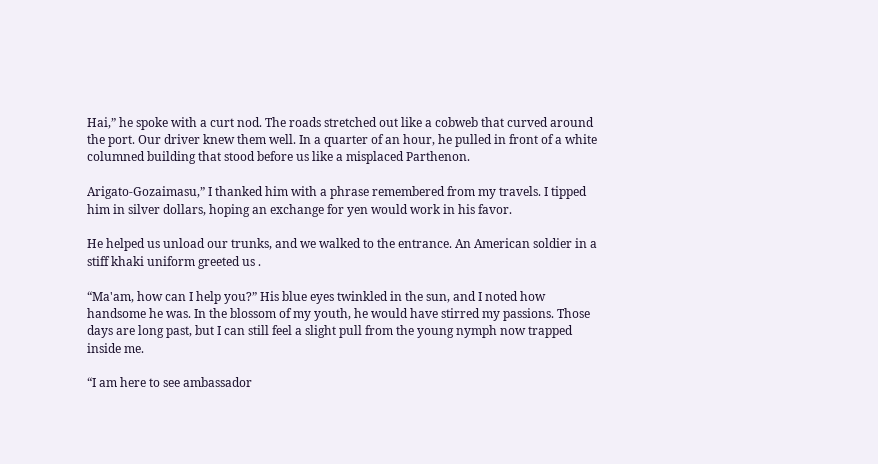Hai,” he spoke with a curt nod. The roads stretched out like a cobweb that curved around the port. Our driver knew them well. In a quarter of an hour, he pulled in front of a white columned building that stood before us like a misplaced Parthenon.

Arigato-Gozaimasu,” I thanked him with a phrase remembered from my travels. I tipped him in silver dollars, hoping an exchange for yen would work in his favor.

He helped us unload our trunks, and we walked to the entrance. An American soldier in a stiff khaki uniform greeted us .

“Ma'am, how can I help you?” His blue eyes twinkled in the sun, and I noted how handsome he was. In the blossom of my youth, he would have stirred my passions. Those days are long past, but I can still feel a slight pull from the young nymph now trapped inside me.

“I am here to see ambassador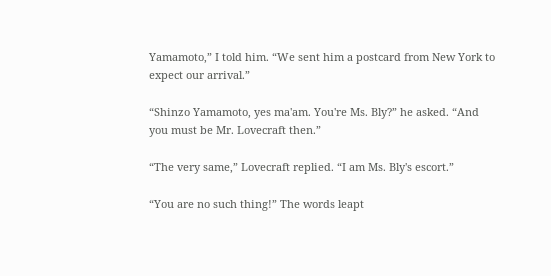Yamamoto,” I told him. “We sent him a postcard from New York to expect our arrival.”

“Shinzo Yamamoto, yes ma'am. You're Ms. Bly?” he asked. “And you must be Mr. Lovecraft then.”

“The very same,” Lovecraft replied. “I am Ms. Bly's escort.”

“You are no such thing!” The words leapt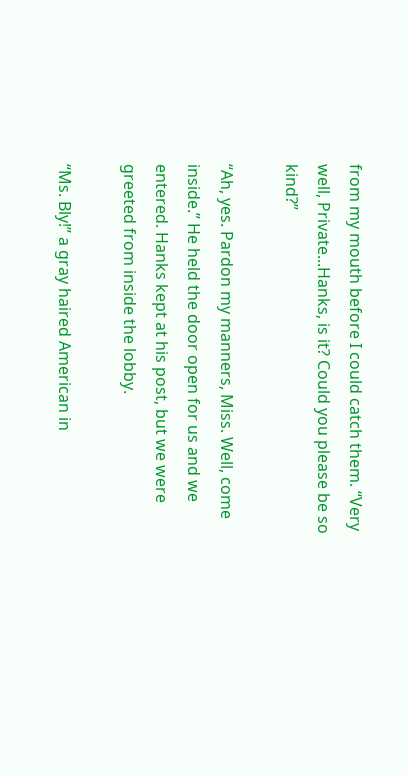from my mouth before I could catch them. “Very well, Private...Hanks, is it? Could you please be so kind?”

“Ah, yes. Pardon my manners, Miss. Well, come inside.” He held the door open for us and we entered. Hanks kept at his post, but we were greeted from inside the lobby.

“Ms. Bly!” a gray haired American in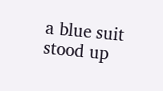a blue suit stood up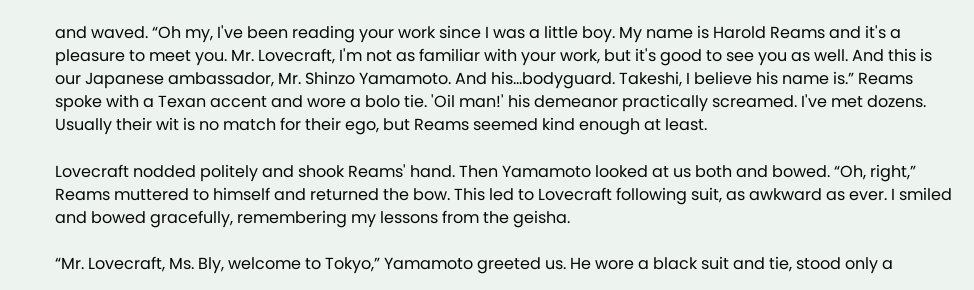and waved. “Oh my, I've been reading your work since I was a little boy. My name is Harold Reams and it's a pleasure to meet you. Mr. Lovecraft, I'm not as familiar with your work, but it's good to see you as well. And this is our Japanese ambassador, Mr. Shinzo Yamamoto. And his...bodyguard. Takeshi, I believe his name is.” Reams spoke with a Texan accent and wore a bolo tie. 'Oil man!' his demeanor practically screamed. I've met dozens. Usually their wit is no match for their ego, but Reams seemed kind enough at least.

Lovecraft nodded politely and shook Reams' hand. Then Yamamoto looked at us both and bowed. “Oh, right,” Reams muttered to himself and returned the bow. This led to Lovecraft following suit, as awkward as ever. I smiled and bowed gracefully, remembering my lessons from the geisha.

“Mr. Lovecraft, Ms. Bly, welcome to Tokyo,” Yamamoto greeted us. He wore a black suit and tie, stood only a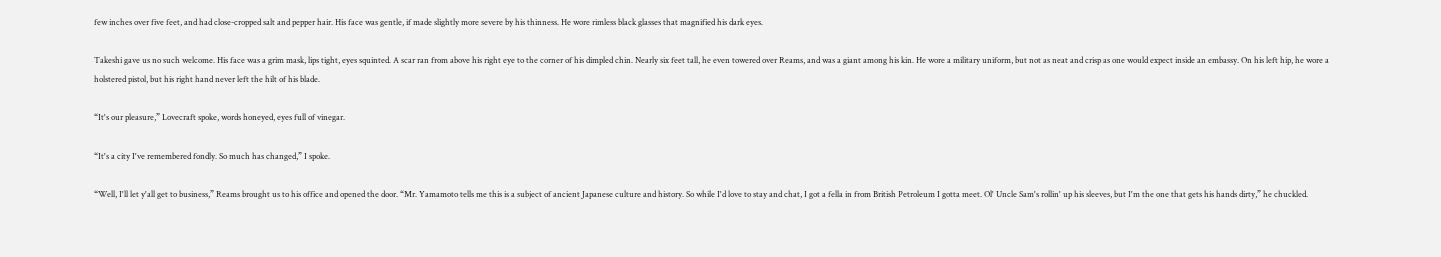few inches over five feet, and had close-cropped salt and pepper hair. His face was gentle, if made slightly more severe by his thinness. He wore rimless black glasses that magnified his dark eyes.

Takeshi gave us no such welcome. His face was a grim mask, lips tight, eyes squinted. A scar ran from above his right eye to the corner of his dimpled chin. Nearly six feet tall, he even towered over Reams, and was a giant among his kin. He wore a military uniform, but not as neat and crisp as one would expect inside an embassy. On his left hip, he wore a holstered pistol, but his right hand never left the hilt of his blade.

“It's our pleasure,” Lovecraft spoke, words honeyed, eyes full of vinegar.

“It's a city I've remembered fondly. So much has changed,” I spoke.

“Well, I'll let y'all get to business,” Reams brought us to his office and opened the door. “Mr. Yamamoto tells me this is a subject of ancient Japanese culture and history. So while I'd love to stay and chat, I got a fella in from British Petroleum I gotta meet. Ol' Uncle Sam's rollin' up his sleeves, but I'm the one that gets his hands dirty,” he chuckled.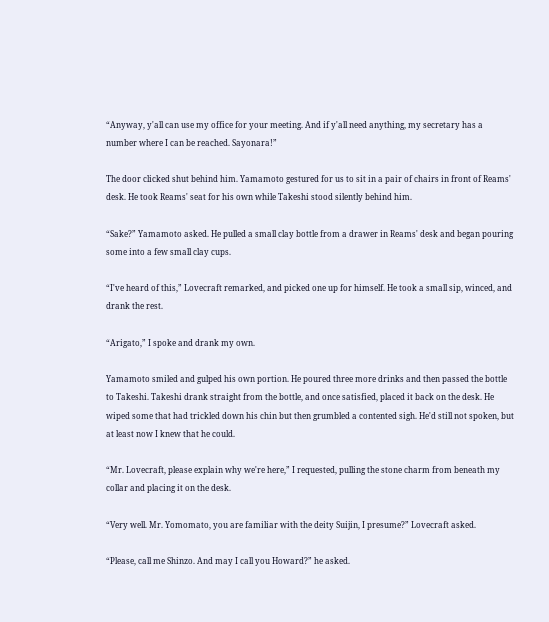“Anyway, y'all can use my office for your meeting. And if y'all need anything, my secretary has a number where I can be reached. Sayonara!”

The door clicked shut behind him. Yamamoto gestured for us to sit in a pair of chairs in front of Reams' desk. He took Reams' seat for his own while Takeshi stood silently behind him.

“Sake?” Yamamoto asked. He pulled a small clay bottle from a drawer in Reams' desk and began pouring some into a few small clay cups.

“I've heard of this,” Lovecraft remarked, and picked one up for himself. He took a small sip, winced, and drank the rest.

“Arigato,” I spoke and drank my own.

Yamamoto smiled and gulped his own portion. He poured three more drinks and then passed the bottle to Takeshi. Takeshi drank straight from the bottle, and once satisfied, placed it back on the desk. He wiped some that had trickled down his chin but then grumbled a contented sigh. He'd still not spoken, but at least now I knew that he could.

“Mr. Lovecraft, please explain why we're here,” I requested, pulling the stone charm from beneath my collar and placing it on the desk.

“Very well. Mr. Yomomato, you are familiar with the deity Suijin, I presume?” Lovecraft asked.

“Please, call me Shinzo. And may I call you Howard?” he asked.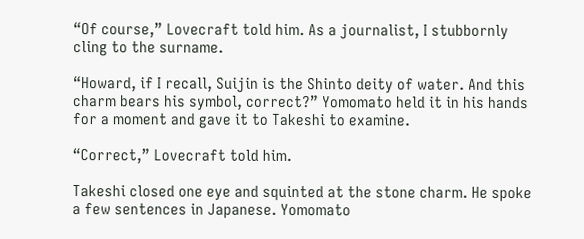“Of course,” Lovecraft told him. As a journalist, I stubbornly cling to the surname.

“Howard, if I recall, Suijin is the Shinto deity of water. And this charm bears his symbol, correct?” Yomomato held it in his hands for a moment and gave it to Takeshi to examine.

“Correct,” Lovecraft told him.

Takeshi closed one eye and squinted at the stone charm. He spoke a few sentences in Japanese. Yomomato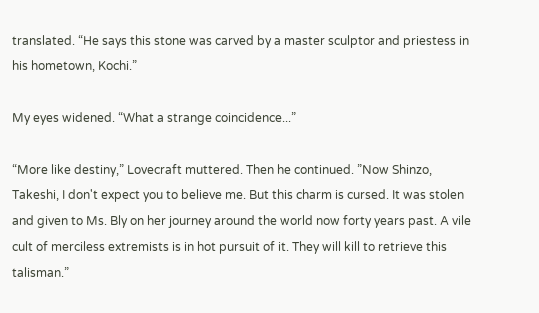translated. “He says this stone was carved by a master sculptor and priestess in his hometown, Kochi.”

My eyes widened. “What a strange coincidence...”

“More like destiny,” Lovecraft muttered. Then he continued. ”Now Shinzo, Takeshi, I don't expect you to believe me. But this charm is cursed. It was stolen and given to Ms. Bly on her journey around the world now forty years past. A vile cult of merciless extremists is in hot pursuit of it. They will kill to retrieve this talisman.”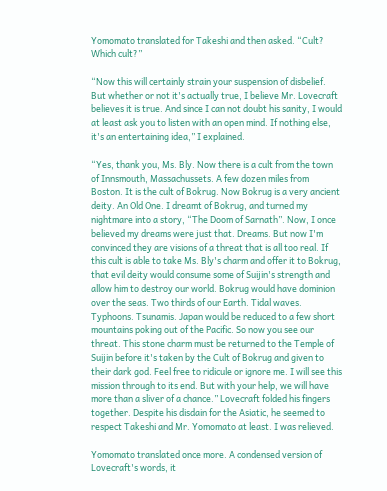Yomomato translated for Takeshi and then asked. “Cult? Which cult?”

“Now this will certainly strain your suspension of disbelief. But whether or not it's actually true, I believe Mr. Lovecraft believes it is true. And since I can not doubt his sanity, I would at least ask you to listen with an open mind. If nothing else, it's an entertaining idea,” I explained.

“Yes, thank you, Ms. Bly. Now there is a cult from the town of Innsmouth, Massachussets. A few dozen miles from Boston. It is the cult of Bokrug. Now Bokrug is a very ancient deity. An Old One. I dreamt of Bokrug, and turned my nightmare into a story, “The Doom of Sarnath”. Now, I once believed my dreams were just that. Dreams. But now I'm convinced they are visions of a threat that is all too real. If this cult is able to take Ms. Bly's charm and offer it to Bokrug, that evil deity would consume some of Suijin's strength and allow him to destroy our world. Bokrug would have dominion over the seas. Two thirds of our Earth. Tidal waves. Typhoons. Tsunamis. Japan would be reduced to a few short mountains poking out of the Pacific. So now you see our threat. This stone charm must be returned to the Temple of Suijin before it's taken by the Cult of Bokrug and given to their dark god. Feel free to ridicule or ignore me. I will see this mission through to its end. But with your help, we will have more than a sliver of a chance.” Lovecraft folded his fingers together. Despite his disdain for the Asiatic, he seemed to respect Takeshi and Mr. Yomomato at least. I was relieved.

Yomomato translated once more. A condensed version of Lovecraft's words, it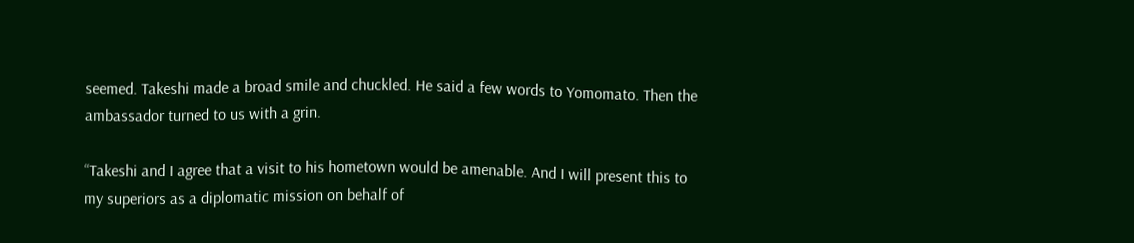seemed. Takeshi made a broad smile and chuckled. He said a few words to Yomomato. Then the ambassador turned to us with a grin.

“Takeshi and I agree that a visit to his hometown would be amenable. And I will present this to my superiors as a diplomatic mission on behalf of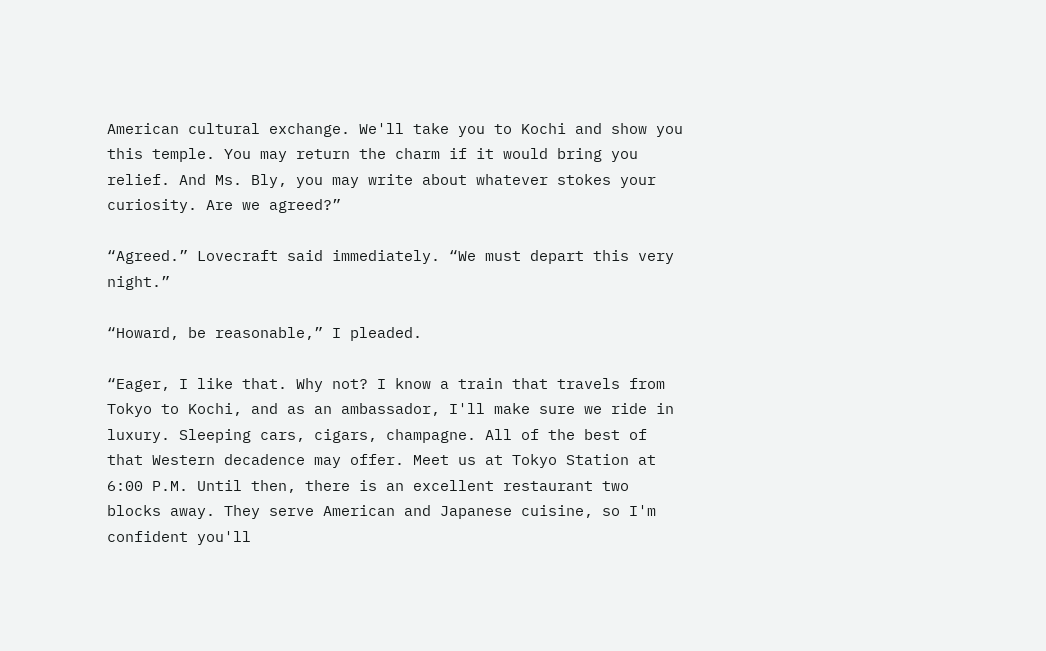American cultural exchange. We'll take you to Kochi and show you this temple. You may return the charm if it would bring you relief. And Ms. Bly, you may write about whatever stokes your curiosity. Are we agreed?”

“Agreed.” Lovecraft said immediately. “We must depart this very night.”

“Howard, be reasonable,” I pleaded.

“Eager, I like that. Why not? I know a train that travels from Tokyo to Kochi, and as an ambassador, I'll make sure we ride in luxury. Sleeping cars, cigars, champagne. All of the best of that Western decadence may offer. Meet us at Tokyo Station at 6:00 P.M. Until then, there is an excellent restaurant two blocks away. They serve American and Japanese cuisine, so I'm confident you'll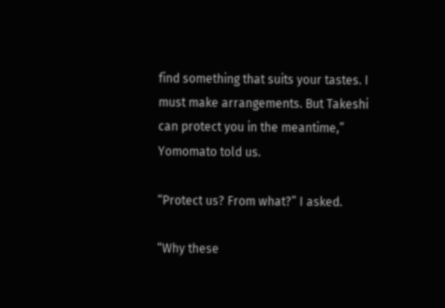find something that suits your tastes. I must make arrangements. But Takeshi can protect you in the meantime,” Yomomato told us.

“Protect us? From what?” I asked.

“Why these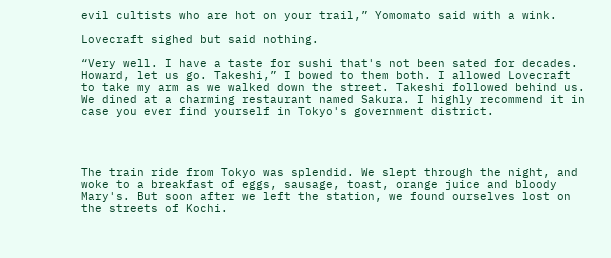evil cultists who are hot on your trail,” Yomomato said with a wink.

Lovecraft sighed but said nothing.

“Very well. I have a taste for sushi that's not been sated for decades. Howard, let us go. Takeshi,” I bowed to them both. I allowed Lovecraft to take my arm as we walked down the street. Takeshi followed behind us. We dined at a charming restaurant named Sakura. I highly recommend it in case you ever find yourself in Tokyo's government district.




The train ride from Tokyo was splendid. We slept through the night, and woke to a breakfast of eggs, sausage, toast, orange juice and bloody Mary's. But soon after we left the station, we found ourselves lost on the streets of Kochi.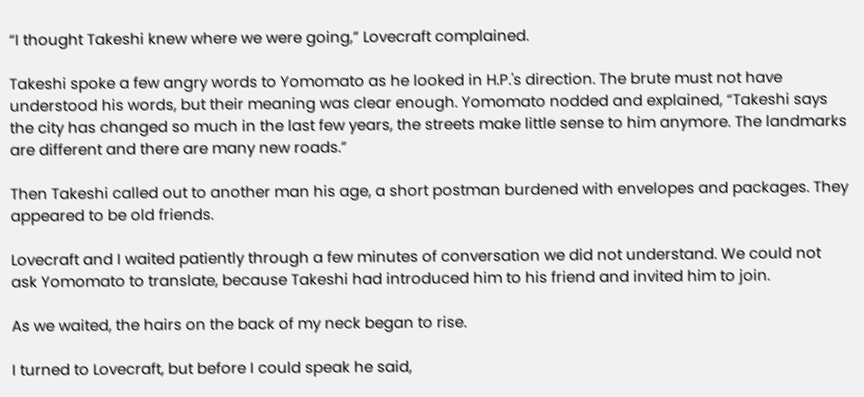“I thought Takeshi knew where we were going,” Lovecraft complained.

Takeshi spoke a few angry words to Yomomato as he looked in H.P.'s direction. The brute must not have understood his words, but their meaning was clear enough. Yomomato nodded and explained, “Takeshi says the city has changed so much in the last few years, the streets make little sense to him anymore. The landmarks are different and there are many new roads.”

Then Takeshi called out to another man his age, a short postman burdened with envelopes and packages. They appeared to be old friends.

Lovecraft and I waited patiently through a few minutes of conversation we did not understand. We could not ask Yomomato to translate, because Takeshi had introduced him to his friend and invited him to join.

As we waited, the hairs on the back of my neck began to rise.

I turned to Lovecraft, but before I could speak he said,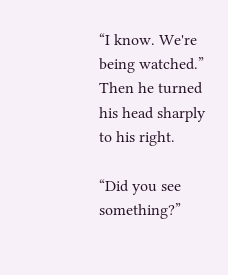“I know. We're being watched.” Then he turned his head sharply to his right.

“Did you see something?”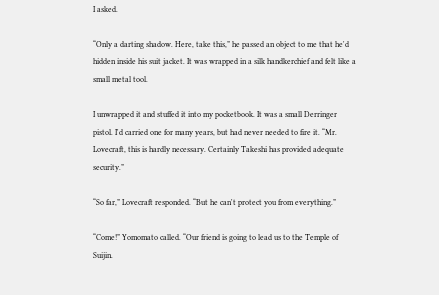I asked.

“Only a darting shadow. Here, take this,” he passed an object to me that he'd hidden inside his suit jacket. It was wrapped in a silk handkerchief and felt like a small metal tool.

I unwrapped it and stuffed it into my pocketbook. It was a small Derringer pistol. I'd carried one for many years, but had never needed to fire it. “Mr. Lovecraft, this is hardly necessary. Certainly Takeshi has provided adequate security.”

“So far,” Lovecraft responded. “But he can't protect you from everything.”

“Come!” Yomomato called. “Our friend is going to lead us to the Temple of Suijin.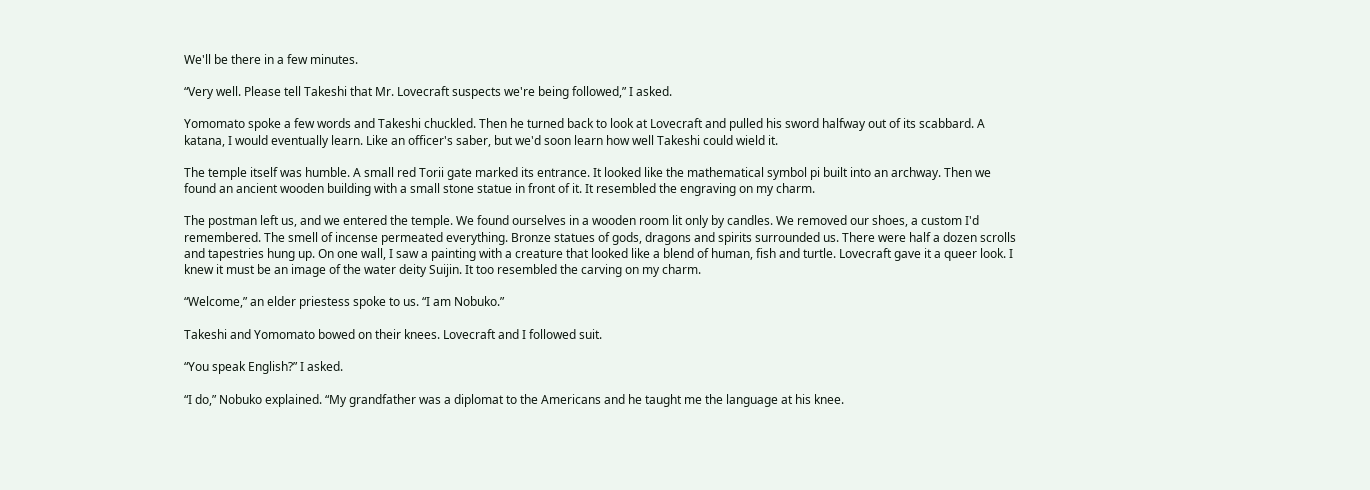We'll be there in a few minutes.

“Very well. Please tell Takeshi that Mr. Lovecraft suspects we're being followed,” I asked.

Yomomato spoke a few words and Takeshi chuckled. Then he turned back to look at Lovecraft and pulled his sword halfway out of its scabbard. A katana, I would eventually learn. Like an officer's saber, but we'd soon learn how well Takeshi could wield it.

The temple itself was humble. A small red Torii gate marked its entrance. It looked like the mathematical symbol pi built into an archway. Then we found an ancient wooden building with a small stone statue in front of it. It resembled the engraving on my charm.

The postman left us, and we entered the temple. We found ourselves in a wooden room lit only by candles. We removed our shoes, a custom I'd remembered. The smell of incense permeated everything. Bronze statues of gods, dragons and spirits surrounded us. There were half a dozen scrolls and tapestries hung up. On one wall, I saw a painting with a creature that looked like a blend of human, fish and turtle. Lovecraft gave it a queer look. I knew it must be an image of the water deity Suijin. It too resembled the carving on my charm.

“Welcome,” an elder priestess spoke to us. “I am Nobuko.”

Takeshi and Yomomato bowed on their knees. Lovecraft and I followed suit.

“You speak English?” I asked.

“I do,” Nobuko explained. “My grandfather was a diplomat to the Americans and he taught me the language at his knee.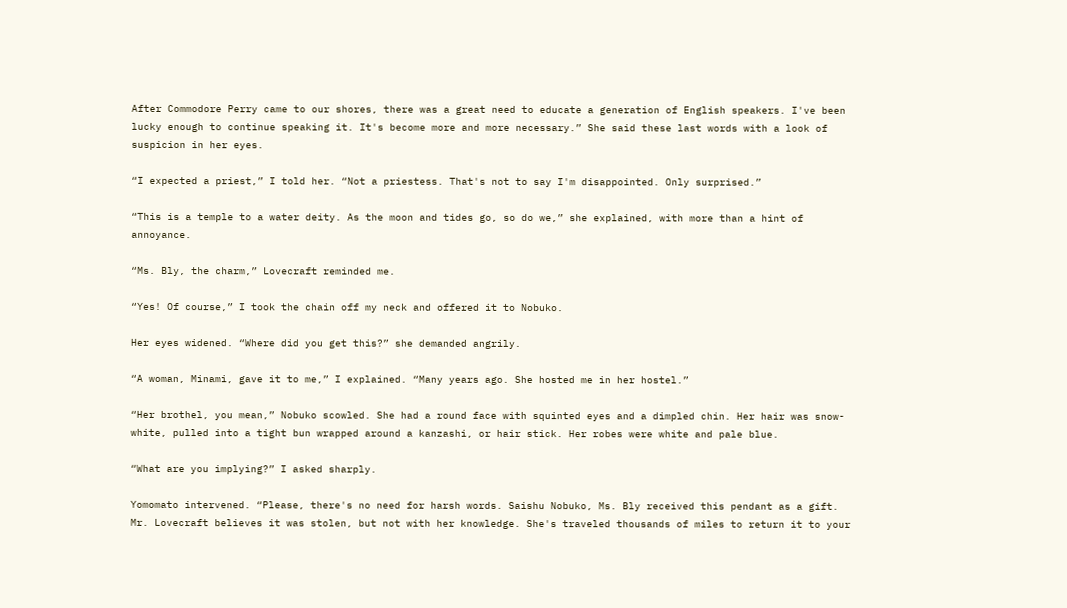After Commodore Perry came to our shores, there was a great need to educate a generation of English speakers. I've been lucky enough to continue speaking it. It's become more and more necessary.” She said these last words with a look of suspicion in her eyes.

“I expected a priest,” I told her. “Not a priestess. That's not to say I'm disappointed. Only surprised.”

“This is a temple to a water deity. As the moon and tides go, so do we,” she explained, with more than a hint of annoyance.

“Ms. Bly, the charm,” Lovecraft reminded me.

“Yes! Of course,” I took the chain off my neck and offered it to Nobuko.

Her eyes widened. “Where did you get this?” she demanded angrily.

“A woman, Minami, gave it to me,” I explained. “Many years ago. She hosted me in her hostel.”

“Her brothel, you mean,” Nobuko scowled. She had a round face with squinted eyes and a dimpled chin. Her hair was snow-white, pulled into a tight bun wrapped around a kanzashi, or hair stick. Her robes were white and pale blue.

“What are you implying?” I asked sharply.

Yomomato intervened. “Please, there's no need for harsh words. Saishu Nobuko, Ms. Bly received this pendant as a gift. Mr. Lovecraft believes it was stolen, but not with her knowledge. She's traveled thousands of miles to return it to your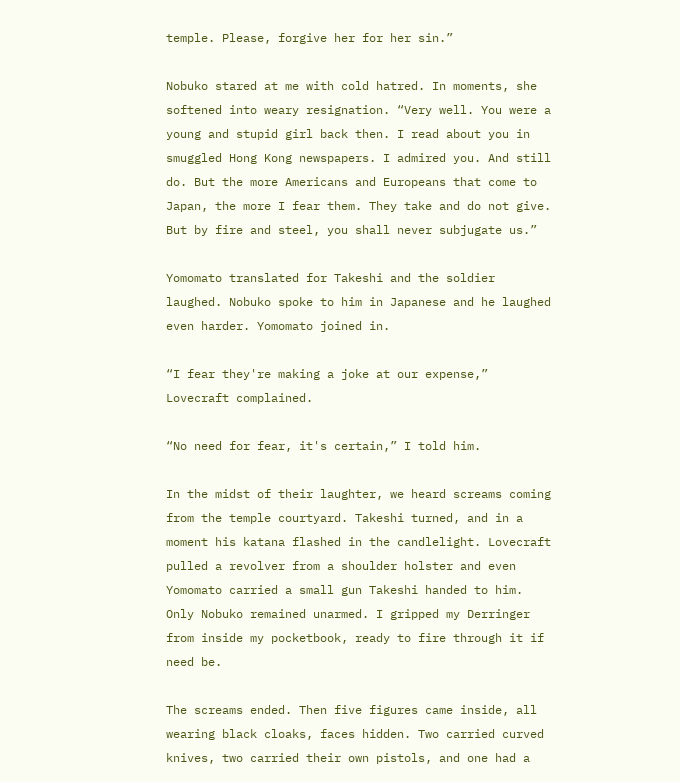temple. Please, forgive her for her sin.”

Nobuko stared at me with cold hatred. In moments, she softened into weary resignation. “Very well. You were a young and stupid girl back then. I read about you in smuggled Hong Kong newspapers. I admired you. And still do. But the more Americans and Europeans that come to Japan, the more I fear them. They take and do not give. But by fire and steel, you shall never subjugate us.”

Yomomato translated for Takeshi and the soldier laughed. Nobuko spoke to him in Japanese and he laughed even harder. Yomomato joined in.

“I fear they're making a joke at our expense,” Lovecraft complained.

“No need for fear, it's certain,” I told him.

In the midst of their laughter, we heard screams coming from the temple courtyard. Takeshi turned, and in a moment his katana flashed in the candlelight. Lovecraft pulled a revolver from a shoulder holster and even Yomomato carried a small gun Takeshi handed to him. Only Nobuko remained unarmed. I gripped my Derringer from inside my pocketbook, ready to fire through it if need be.

The screams ended. Then five figures came inside, all wearing black cloaks, faces hidden. Two carried curved knives, two carried their own pistols, and one had a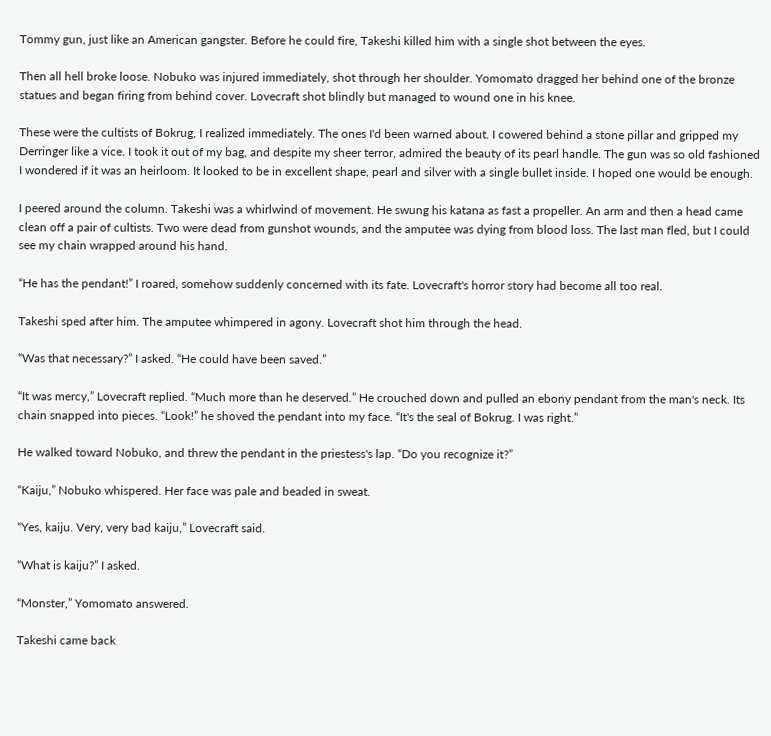Tommy gun, just like an American gangster. Before he could fire, Takeshi killed him with a single shot between the eyes.

Then all hell broke loose. Nobuko was injured immediately, shot through her shoulder. Yomomato dragged her behind one of the bronze statues and began firing from behind cover. Lovecraft shot blindly but managed to wound one in his knee.

These were the cultists of Bokrug, I realized immediately. The ones I'd been warned about. I cowered behind a stone pillar and gripped my Derringer like a vice. I took it out of my bag, and despite my sheer terror, admired the beauty of its pearl handle. The gun was so old fashioned I wondered if it was an heirloom. It looked to be in excellent shape, pearl and silver with a single bullet inside. I hoped one would be enough.

I peered around the column. Takeshi was a whirlwind of movement. He swung his katana as fast a propeller. An arm and then a head came clean off a pair of cultists. Two were dead from gunshot wounds, and the amputee was dying from blood loss. The last man fled, but I could see my chain wrapped around his hand.

“He has the pendant!” I roared, somehow suddenly concerned with its fate. Lovecraft's horror story had become all too real.

Takeshi sped after him. The amputee whimpered in agony. Lovecraft shot him through the head.

“Was that necessary?” I asked. “He could have been saved.”

“It was mercy,” Lovecraft replied. “Much more than he deserved.” He crouched down and pulled an ebony pendant from the man's neck. Its chain snapped into pieces. “Look!” he shoved the pendant into my face. “It's the seal of Bokrug. I was right.”

He walked toward Nobuko, and threw the pendant in the priestess's lap. “Do you recognize it?”

“Kaiju,” Nobuko whispered. Her face was pale and beaded in sweat.

“Yes, kaiju. Very, very bad kaiju,” Lovecraft said.

“What is kaiju?” I asked.

“Monster,” Yomomato answered.

Takeshi came back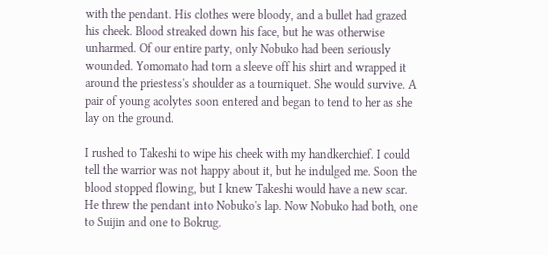with the pendant. His clothes were bloody, and a bullet had grazed his cheek. Blood streaked down his face, but he was otherwise unharmed. Of our entire party, only Nobuko had been seriously wounded. Yomomato had torn a sleeve off his shirt and wrapped it around the priestess's shoulder as a tourniquet. She would survive. A pair of young acolytes soon entered and began to tend to her as she lay on the ground.

I rushed to Takeshi to wipe his cheek with my handkerchief. I could tell the warrior was not happy about it, but he indulged me. Soon the blood stopped flowing, but I knew Takeshi would have a new scar. He threw the pendant into Nobuko's lap. Now Nobuko had both, one to Suijin and one to Bokrug.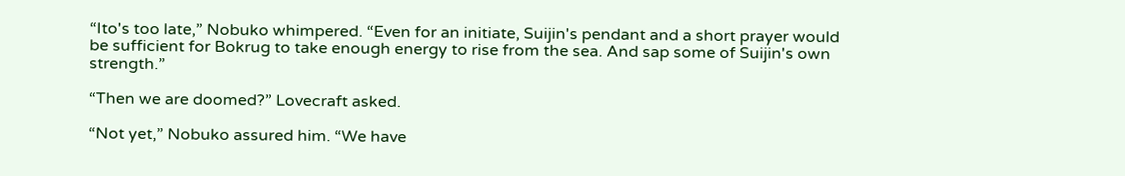“Ito's too late,” Nobuko whimpered. “Even for an initiate, Suijin's pendant and a short prayer would be sufficient for Bokrug to take enough energy to rise from the sea. And sap some of Suijin's own strength.”

“Then we are doomed?” Lovecraft asked.

“Not yet,” Nobuko assured him. “We have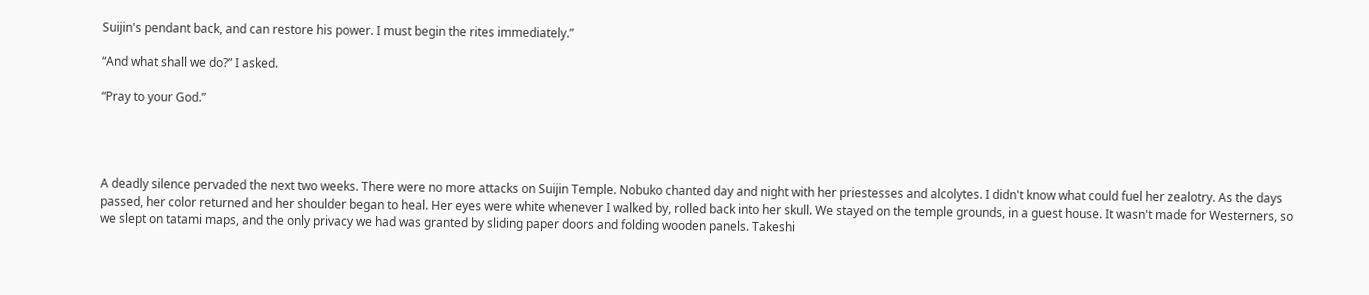Suijin's pendant back, and can restore his power. I must begin the rites immediately.”

“And what shall we do?” I asked.

“Pray to your God.”




A deadly silence pervaded the next two weeks. There were no more attacks on Suijin Temple. Nobuko chanted day and night with her priestesses and alcolytes. I didn't know what could fuel her zealotry. As the days passed, her color returned and her shoulder began to heal. Her eyes were white whenever I walked by, rolled back into her skull. We stayed on the temple grounds, in a guest house. It wasn't made for Westerners, so we slept on tatami maps, and the only privacy we had was granted by sliding paper doors and folding wooden panels. Takeshi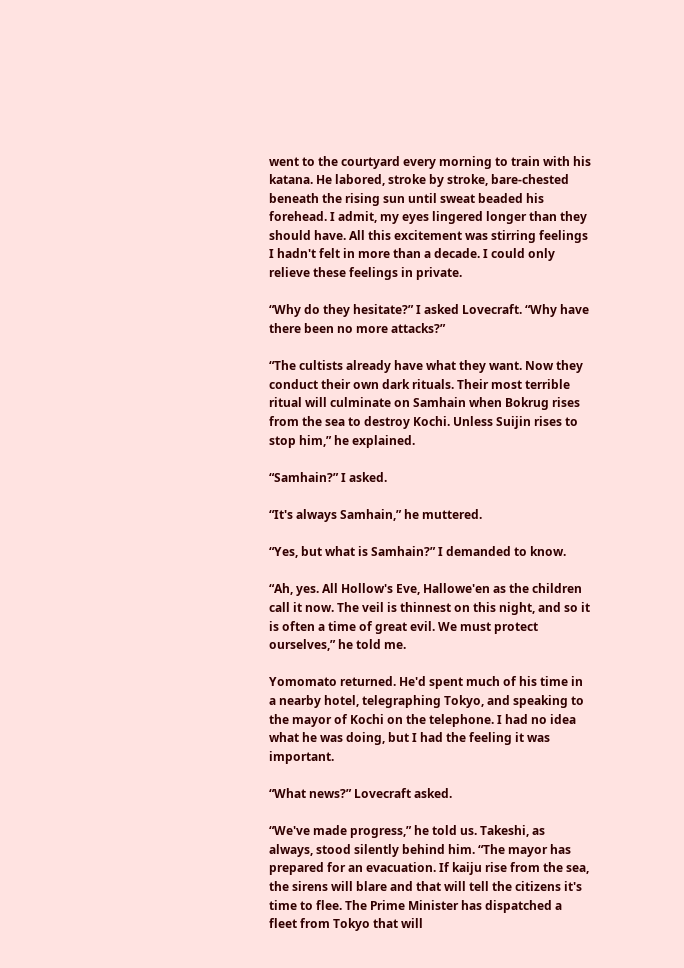went to the courtyard every morning to train with his katana. He labored, stroke by stroke, bare-chested beneath the rising sun until sweat beaded his forehead. I admit, my eyes lingered longer than they should have. All this excitement was stirring feelings I hadn't felt in more than a decade. I could only relieve these feelings in private.

“Why do they hesitate?” I asked Lovecraft. “Why have there been no more attacks?”

“The cultists already have what they want. Now they conduct their own dark rituals. Their most terrible ritual will culminate on Samhain when Bokrug rises from the sea to destroy Kochi. Unless Suijin rises to stop him,” he explained.

“Samhain?” I asked.

“It's always Samhain,” he muttered.

“Yes, but what is Samhain?” I demanded to know.

“Ah, yes. All Hollow's Eve, Hallowe'en as the children call it now. The veil is thinnest on this night, and so it is often a time of great evil. We must protect ourselves,” he told me.

Yomomato returned. He'd spent much of his time in a nearby hotel, telegraphing Tokyo, and speaking to the mayor of Kochi on the telephone. I had no idea what he was doing, but I had the feeling it was important.

“What news?” Lovecraft asked.

“We've made progress,” he told us. Takeshi, as always, stood silently behind him. “The mayor has prepared for an evacuation. If kaiju rise from the sea, the sirens will blare and that will tell the citizens it's time to flee. The Prime Minister has dispatched a fleet from Tokyo that will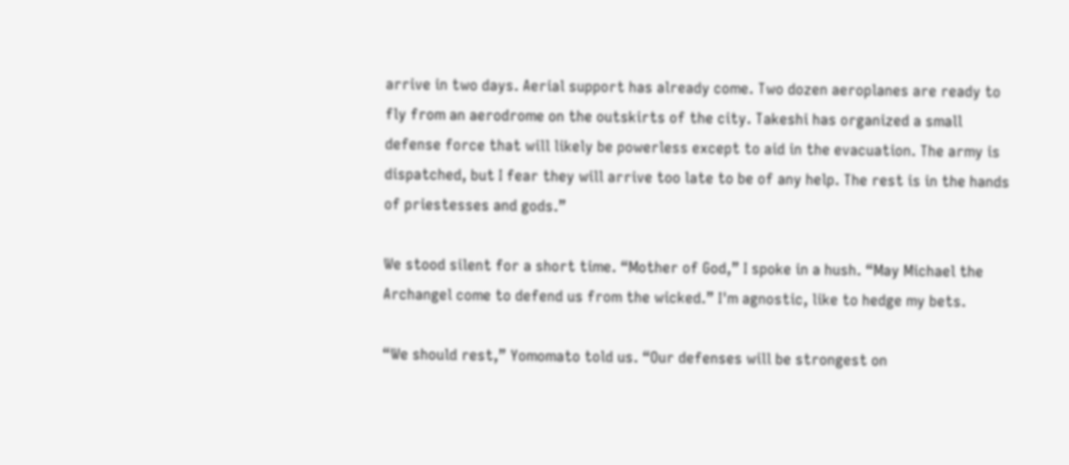arrive in two days. Aerial support has already come. Two dozen aeroplanes are ready to fly from an aerodrome on the outskirts of the city. Takeshi has organized a small defense force that will likely be powerless except to aid in the evacuation. The army is dispatched, but I fear they will arrive too late to be of any help. The rest is in the hands of priestesses and gods.”

We stood silent for a short time. “Mother of God,” I spoke in a hush. “May Michael the Archangel come to defend us from the wicked.” I'm agnostic, like to hedge my bets.

“We should rest,” Yomomato told us. “Our defenses will be strongest on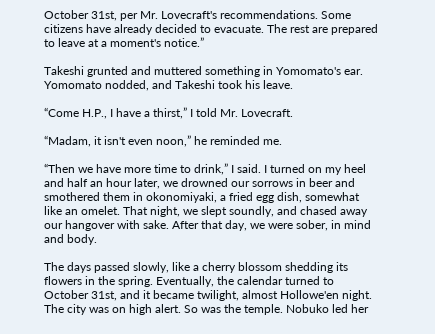October 31st, per Mr. Lovecraft's recommendations. Some citizens have already decided to evacuate. The rest are prepared to leave at a moment's notice.”

Takeshi grunted and muttered something in Yomomato's ear. Yomomato nodded, and Takeshi took his leave.

“Come H.P., I have a thirst,” I told Mr. Lovecraft.

“Madam, it isn't even noon,” he reminded me.

“Then we have more time to drink,” I said. I turned on my heel and half an hour later, we drowned our sorrows in beer and smothered them in okonomiyaki, a fried egg dish, somewhat like an omelet. That night, we slept soundly, and chased away our hangover with sake. After that day, we were sober, in mind and body.

The days passed slowly, like a cherry blossom shedding its flowers in the spring. Eventually, the calendar turned to October 31st, and it became twilight, almost Hollowe'en night. The city was on high alert. So was the temple. Nobuko led her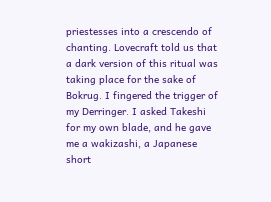priestesses into a crescendo of chanting. Lovecraft told us that a dark version of this ritual was taking place for the sake of Bokrug. I fingered the trigger of my Derringer. I asked Takeshi for my own blade, and he gave me a wakizashi, a Japanese short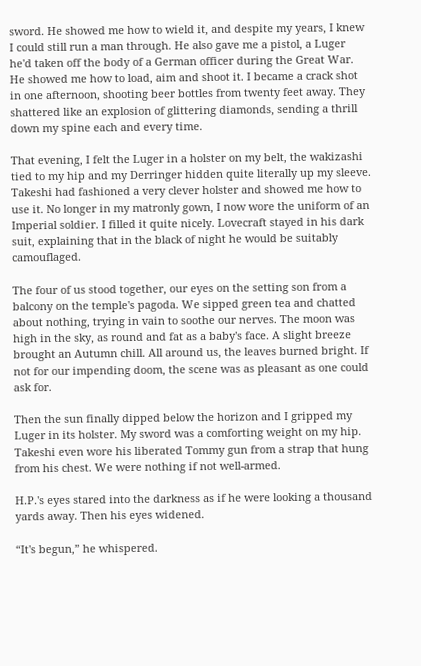sword. He showed me how to wield it, and despite my years, I knew I could still run a man through. He also gave me a pistol, a Luger he'd taken off the body of a German officer during the Great War. He showed me how to load, aim and shoot it. I became a crack shot in one afternoon, shooting beer bottles from twenty feet away. They shattered like an explosion of glittering diamonds, sending a thrill down my spine each and every time.

That evening, I felt the Luger in a holster on my belt, the wakizashi tied to my hip and my Derringer hidden quite literally up my sleeve. Takeshi had fashioned a very clever holster and showed me how to use it. No longer in my matronly gown, I now wore the uniform of an Imperial soldier. I filled it quite nicely. Lovecraft stayed in his dark suit, explaining that in the black of night he would be suitably camouflaged.

The four of us stood together, our eyes on the setting son from a balcony on the temple's pagoda. We sipped green tea and chatted about nothing, trying in vain to soothe our nerves. The moon was high in the sky, as round and fat as a baby's face. A slight breeze brought an Autumn chill. All around us, the leaves burned bright. If not for our impending doom, the scene was as pleasant as one could ask for.

Then the sun finally dipped below the horizon and I gripped my Luger in its holster. My sword was a comforting weight on my hip. Takeshi even wore his liberated Tommy gun from a strap that hung from his chest. We were nothing if not well-armed.

H.P.'s eyes stared into the darkness as if he were looking a thousand yards away. Then his eyes widened.

“It's begun,” he whispered.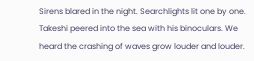Sirens blared in the night. Searchlights lit one by one. Takeshi peered into the sea with his binoculars. We heard the crashing of waves grow louder and louder.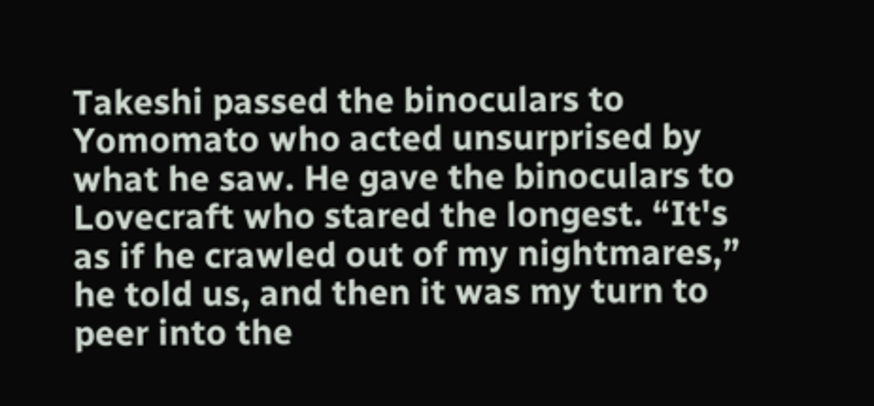Takeshi passed the binoculars to Yomomato who acted unsurprised by what he saw. He gave the binoculars to Lovecraft who stared the longest. “It's as if he crawled out of my nightmares,” he told us, and then it was my turn to peer into the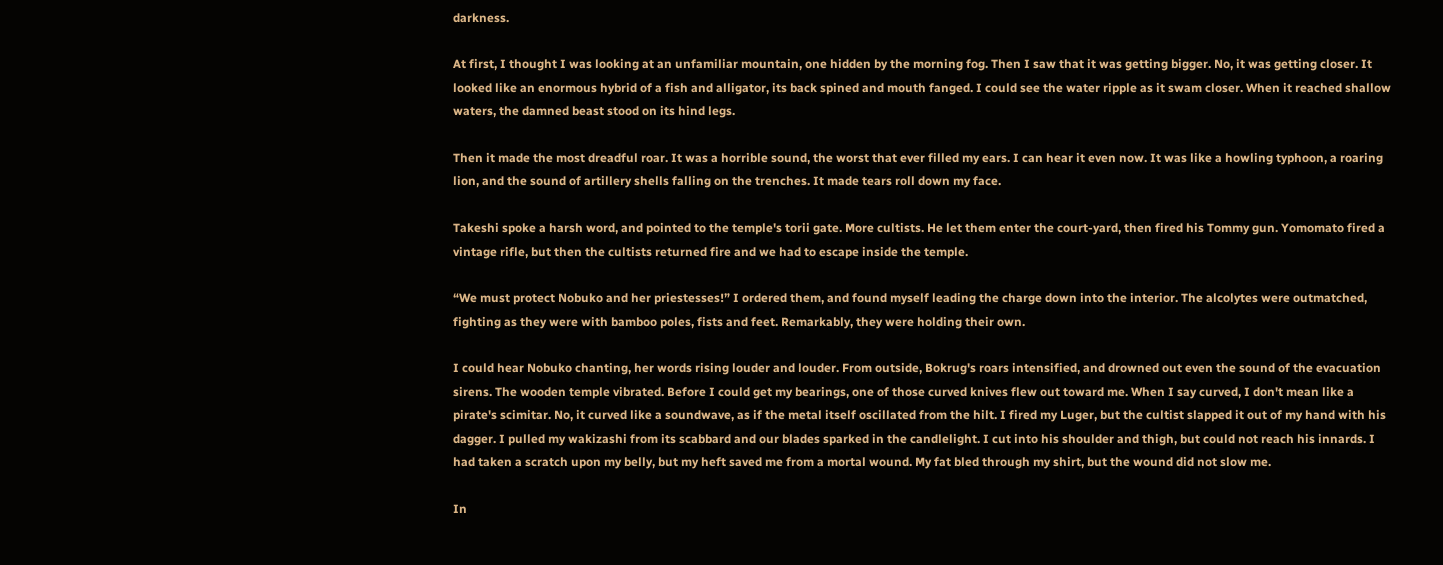darkness.

At first, I thought I was looking at an unfamiliar mountain, one hidden by the morning fog. Then I saw that it was getting bigger. No, it was getting closer. It looked like an enormous hybrid of a fish and alligator, its back spined and mouth fanged. I could see the water ripple as it swam closer. When it reached shallow waters, the damned beast stood on its hind legs.

Then it made the most dreadful roar. It was a horrible sound, the worst that ever filled my ears. I can hear it even now. It was like a howling typhoon, a roaring lion, and the sound of artillery shells falling on the trenches. It made tears roll down my face.

Takeshi spoke a harsh word, and pointed to the temple's torii gate. More cultists. He let them enter the court-yard, then fired his Tommy gun. Yomomato fired a vintage rifle, but then the cultists returned fire and we had to escape inside the temple.

“We must protect Nobuko and her priestesses!” I ordered them, and found myself leading the charge down into the interior. The alcolytes were outmatched, fighting as they were with bamboo poles, fists and feet. Remarkably, they were holding their own.

I could hear Nobuko chanting, her words rising louder and louder. From outside, Bokrug's roars intensified, and drowned out even the sound of the evacuation sirens. The wooden temple vibrated. Before I could get my bearings, one of those curved knives flew out toward me. When I say curved, I don't mean like a pirate's scimitar. No, it curved like a soundwave, as if the metal itself oscillated from the hilt. I fired my Luger, but the cultist slapped it out of my hand with his dagger. I pulled my wakizashi from its scabbard and our blades sparked in the candlelight. I cut into his shoulder and thigh, but could not reach his innards. I had taken a scratch upon my belly, but my heft saved me from a mortal wound. My fat bled through my shirt, but the wound did not slow me.

In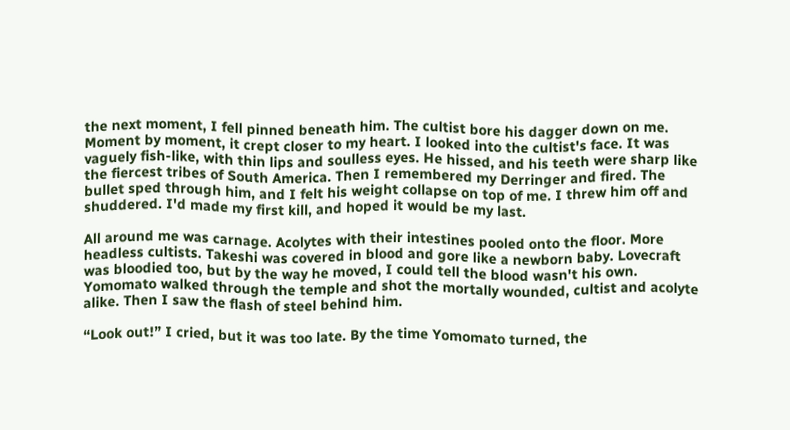the next moment, I fell pinned beneath him. The cultist bore his dagger down on me. Moment by moment, it crept closer to my heart. I looked into the cultist's face. It was vaguely fish-like, with thin lips and soulless eyes. He hissed, and his teeth were sharp like the fiercest tribes of South America. Then I remembered my Derringer and fired. The bullet sped through him, and I felt his weight collapse on top of me. I threw him off and shuddered. I'd made my first kill, and hoped it would be my last.

All around me was carnage. Acolytes with their intestines pooled onto the floor. More headless cultists. Takeshi was covered in blood and gore like a newborn baby. Lovecraft was bloodied too, but by the way he moved, I could tell the blood wasn't his own. Yomomato walked through the temple and shot the mortally wounded, cultist and acolyte alike. Then I saw the flash of steel behind him.

“Look out!” I cried, but it was too late. By the time Yomomato turned, the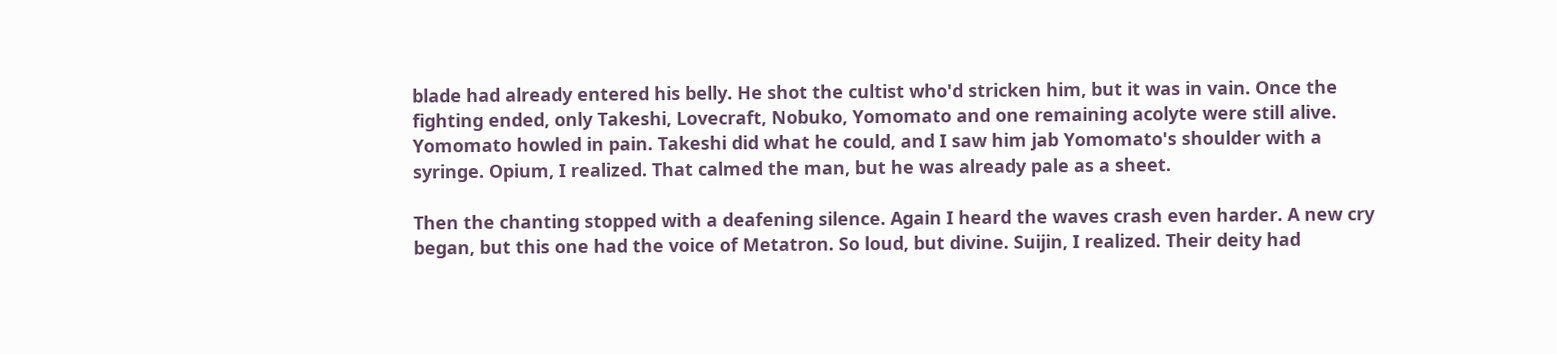blade had already entered his belly. He shot the cultist who'd stricken him, but it was in vain. Once the fighting ended, only Takeshi, Lovecraft, Nobuko, Yomomato and one remaining acolyte were still alive. Yomomato howled in pain. Takeshi did what he could, and I saw him jab Yomomato's shoulder with a syringe. Opium, I realized. That calmed the man, but he was already pale as a sheet.

Then the chanting stopped with a deafening silence. Again I heard the waves crash even harder. A new cry began, but this one had the voice of Metatron. So loud, but divine. Suijin, I realized. Their deity had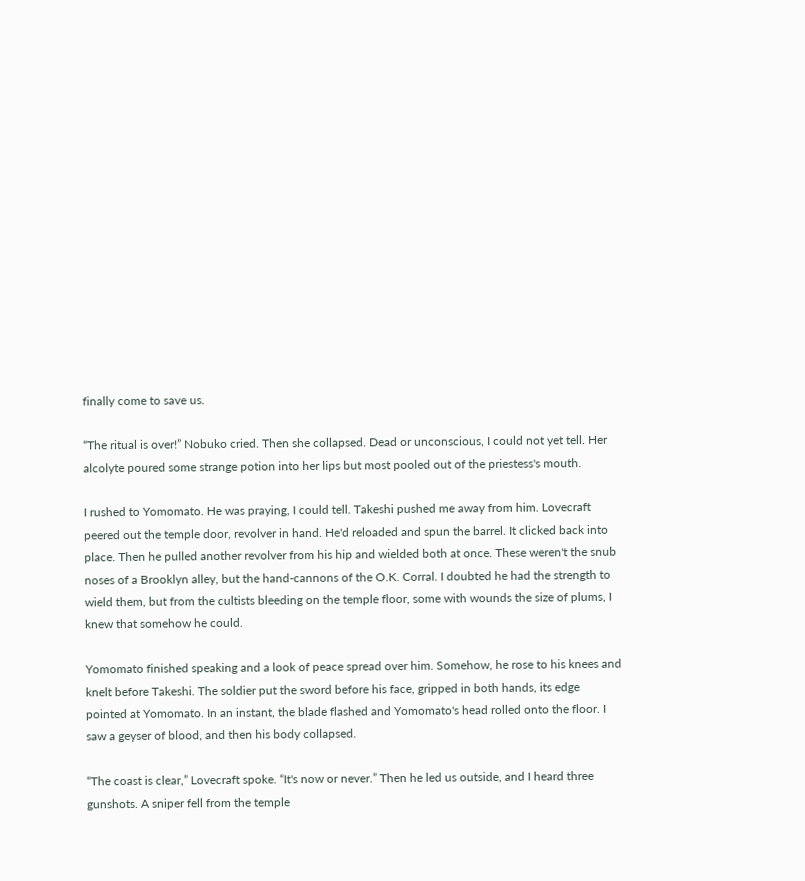finally come to save us.

“The ritual is over!” Nobuko cried. Then she collapsed. Dead or unconscious, I could not yet tell. Her alcolyte poured some strange potion into her lips but most pooled out of the priestess's mouth.

I rushed to Yomomato. He was praying, I could tell. Takeshi pushed me away from him. Lovecraft peered out the temple door, revolver in hand. He'd reloaded and spun the barrel. It clicked back into place. Then he pulled another revolver from his hip and wielded both at once. These weren't the snub noses of a Brooklyn alley, but the hand-cannons of the O.K. Corral. I doubted he had the strength to wield them, but from the cultists bleeding on the temple floor, some with wounds the size of plums, I knew that somehow he could.

Yomomato finished speaking and a look of peace spread over him. Somehow, he rose to his knees and knelt before Takeshi. The soldier put the sword before his face, gripped in both hands, its edge pointed at Yomomato. In an instant, the blade flashed and Yomomato's head rolled onto the floor. I saw a geyser of blood, and then his body collapsed.

“The coast is clear,” Lovecraft spoke. “It's now or never.” Then he led us outside, and I heard three gunshots. A sniper fell from the temple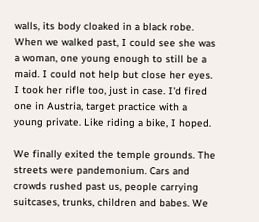walls, its body cloaked in a black robe. When we walked past, I could see she was a woman, one young enough to still be a maid. I could not help but close her eyes. I took her rifle too, just in case. I'd fired one in Austria, target practice with a young private. Like riding a bike, I hoped.

We finally exited the temple grounds. The streets were pandemonium. Cars and crowds rushed past us, people carrying suitcases, trunks, children and babes. We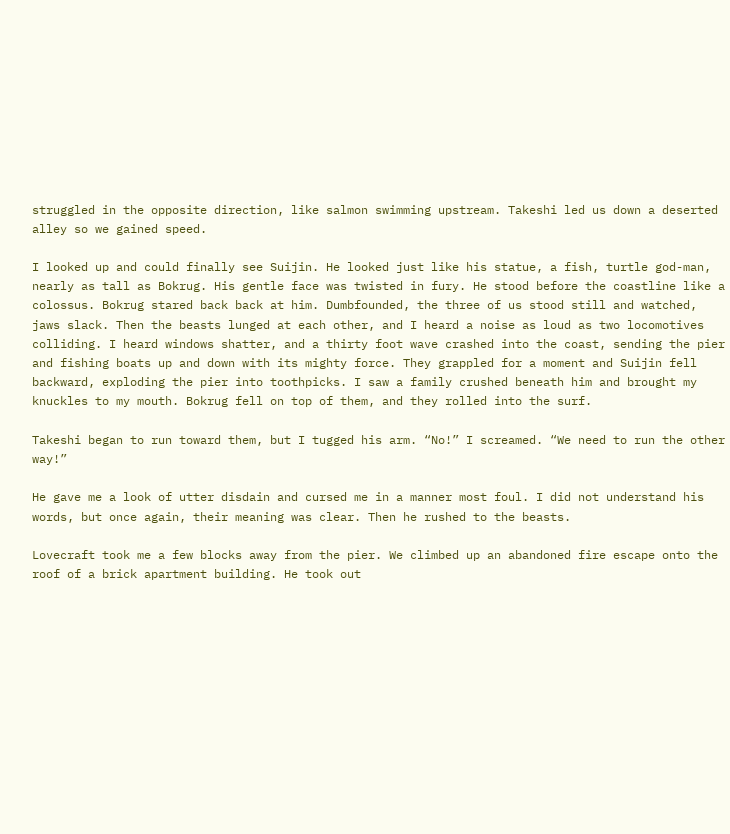struggled in the opposite direction, like salmon swimming upstream. Takeshi led us down a deserted alley so we gained speed.

I looked up and could finally see Suijin. He looked just like his statue, a fish, turtle god-man, nearly as tall as Bokrug. His gentle face was twisted in fury. He stood before the coastline like a colossus. Bokrug stared back back at him. Dumbfounded, the three of us stood still and watched, jaws slack. Then the beasts lunged at each other, and I heard a noise as loud as two locomotives colliding. I heard windows shatter, and a thirty foot wave crashed into the coast, sending the pier and fishing boats up and down with its mighty force. They grappled for a moment and Suijin fell backward, exploding the pier into toothpicks. I saw a family crushed beneath him and brought my knuckles to my mouth. Bokrug fell on top of them, and they rolled into the surf.

Takeshi began to run toward them, but I tugged his arm. “No!” I screamed. “We need to run the other way!”

He gave me a look of utter disdain and cursed me in a manner most foul. I did not understand his words, but once again, their meaning was clear. Then he rushed to the beasts.

Lovecraft took me a few blocks away from the pier. We climbed up an abandoned fire escape onto the roof of a brick apartment building. He took out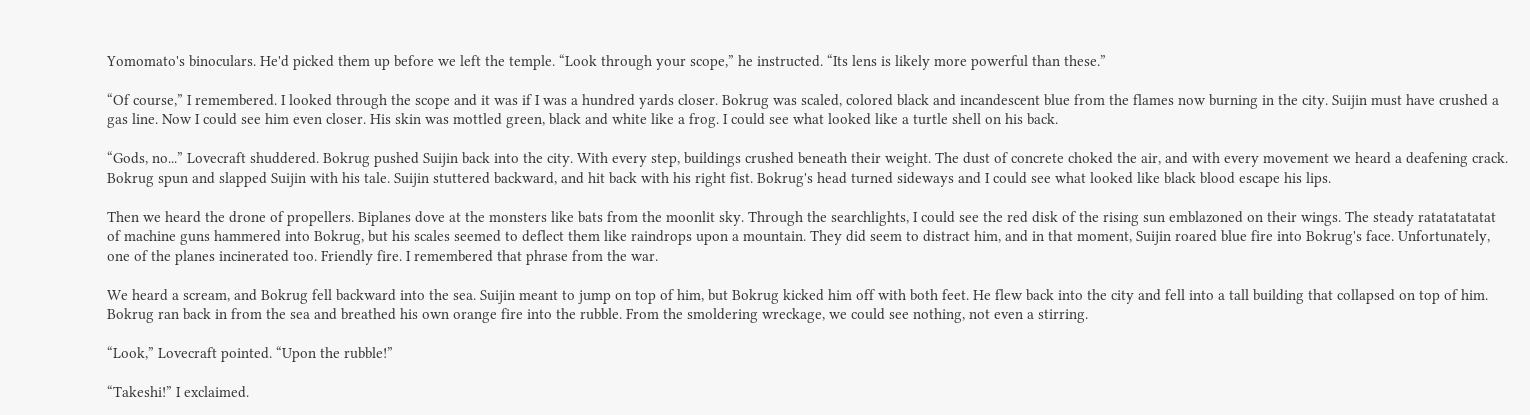Yomomato's binoculars. He'd picked them up before we left the temple. “Look through your scope,” he instructed. “Its lens is likely more powerful than these.”

“Of course,” I remembered. I looked through the scope and it was if I was a hundred yards closer. Bokrug was scaled, colored black and incandescent blue from the flames now burning in the city. Suijin must have crushed a gas line. Now I could see him even closer. His skin was mottled green, black and white like a frog. I could see what looked like a turtle shell on his back.

“Gods, no...” Lovecraft shuddered. Bokrug pushed Suijin back into the city. With every step, buildings crushed beneath their weight. The dust of concrete choked the air, and with every movement we heard a deafening crack. Bokrug spun and slapped Suijin with his tale. Suijin stuttered backward, and hit back with his right fist. Bokrug's head turned sideways and I could see what looked like black blood escape his lips.

Then we heard the drone of propellers. Biplanes dove at the monsters like bats from the moonlit sky. Through the searchlights, I could see the red disk of the rising sun emblazoned on their wings. The steady ratatatatatat of machine guns hammered into Bokrug, but his scales seemed to deflect them like raindrops upon a mountain. They did seem to distract him, and in that moment, Suijin roared blue fire into Bokrug's face. Unfortunately, one of the planes incinerated too. Friendly fire. I remembered that phrase from the war.

We heard a scream, and Bokrug fell backward into the sea. Suijin meant to jump on top of him, but Bokrug kicked him off with both feet. He flew back into the city and fell into a tall building that collapsed on top of him. Bokrug ran back in from the sea and breathed his own orange fire into the rubble. From the smoldering wreckage, we could see nothing, not even a stirring.

“Look,” Lovecraft pointed. “Upon the rubble!”

“Takeshi!” I exclaimed.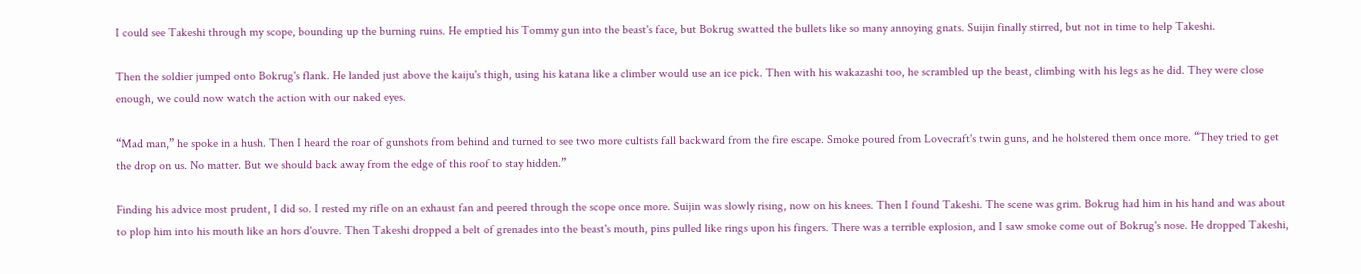I could see Takeshi through my scope, bounding up the burning ruins. He emptied his Tommy gun into the beast's face, but Bokrug swatted the bullets like so many annoying gnats. Suijin finally stirred, but not in time to help Takeshi.

Then the soldier jumped onto Bokrug's flank. He landed just above the kaiju's thigh, using his katana like a climber would use an ice pick. Then with his wakazashi too, he scrambled up the beast, climbing with his legs as he did. They were close enough, we could now watch the action with our naked eyes.

“Mad man,” he spoke in a hush. Then I heard the roar of gunshots from behind and turned to see two more cultists fall backward from the fire escape. Smoke poured from Lovecraft's twin guns, and he holstered them once more. “They tried to get the drop on us. No matter. But we should back away from the edge of this roof to stay hidden.”

Finding his advice most prudent, I did so. I rested my rifle on an exhaust fan and peered through the scope once more. Suijin was slowly rising, now on his knees. Then I found Takeshi. The scene was grim. Bokrug had him in his hand and was about to plop him into his mouth like an hors d'ouvre. Then Takeshi dropped a belt of grenades into the beast's mouth, pins pulled like rings upon his fingers. There was a terrible explosion, and I saw smoke come out of Bokrug's nose. He dropped Takeshi,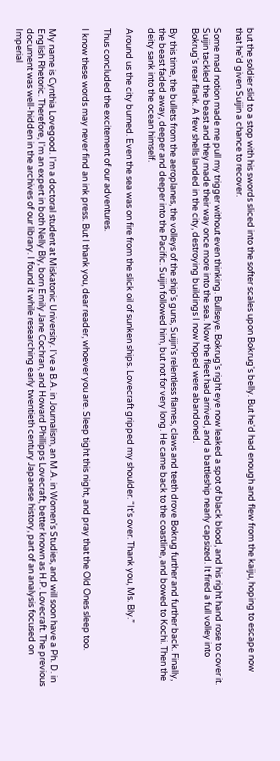but the soldier slid to a stop with his swords sliced into the softer scales upon Bokrug's belly. But he'd had enough and flew from the kaiju, hoping to escape now that he'd given Suijin a chance to recover.

Some mad notion made me pull my trigger without even thinking. Bullseye. Bokrug's right eye now leaked a spot of black blood, and his right hand rose to cover it. Suijin tackled the beast and they made their way once more into the sea. Now the fleet had arrived, and a battleship nearly capsized. It fired a full volley into Bokrug's rear flank. A few shells landed in the city, destroying buildings I now hoped were abandoned.

By this time, the bullets from the aeroplanes, the volleys of the ship's guns, Suijin's relentless flames, claws and teeth drove Bokrug further and further back. Finally, the beast faded away, deeper and deeper into the Pacific. Suijin followed him, but not for very long. He came back to the coastline, and bowed to Kochi. Then the deity sank into the ocean himself.

Around us the city burned. Even the sea was on fire from the slick oil of sunken ships. Lovecraft gripped my shoulder. “It's over. Thank you, Ms. Bly.”

Thus concluded the excitement of our adventures.

I know these words may never find an ink press. But I thank you, dear reader, whoever you are. Sleep tight this night, and pray that the Old Ones sleep too.


My name is Cynthia Lovegood. I'm a doctoral student at Miskatonic University. I've a B.A. in Journalism, an M.A. in Women's Studies, and will soon have a Ph. D. in English Rhetoric. Therefore, I'm an expert in both Nelly Bly, born Emily Jane Cochran, and Howard Phillipps Lovecraft, better known as H.P. Lovecraft. The previous document was well-hidden in the archives of our library. I found it while researching early twentieth century Japanese history, part of an analysis focused on Imperial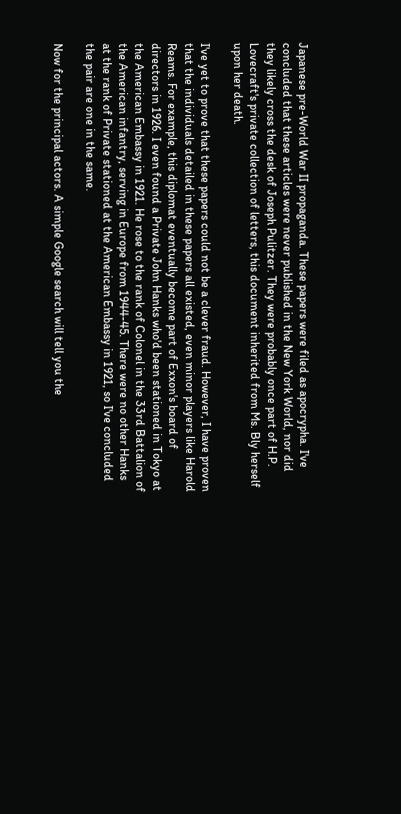Japanese pre-World War II propaganda. These papers were filed as apocrypha. I've concluded that these articles were never published in the New York World, nor did they likely cross the desk of Joseph Pulitzer. They were probably once part of H.P. Lovecraft's private collection of letters, this document inherited from Ms. Bly herself upon her death.

I've yet to prove that these papers could not be a clever fraud. However, I have proven that the individuals detailed in these papers all existed, even minor players like Harold Reams. For example, this diplomat eventually become part of Exxon's board of directors in 1926. I even found a Private John Hanks who'd been stationed in Tokyo at the American Embassy in 1921. He rose to the rank of Colonel in the 33rd Battalion of the American infantry, serving in Europe from 1944-45. There were no other Hanks at the rank of Private stationed at the American Embassy in 1921, so I've concluded the pair are one in the same.

Now for the principal actors. A simple Google search will tell you the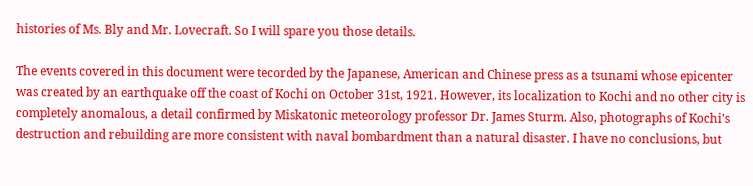histories of Ms. Bly and Mr. Lovecraft. So I will spare you those details.

The events covered in this document were tecorded by the Japanese, American and Chinese press as a tsunami whose epicenter was created by an earthquake off the coast of Kochi on October 31st, 1921. However, its localization to Kochi and no other city is completely anomalous, a detail confirmed by Miskatonic meteorology professor Dr. James Sturm. Also, photographs of Kochi's destruction and rebuilding are more consistent with naval bombardment than a natural disaster. I have no conclusions, but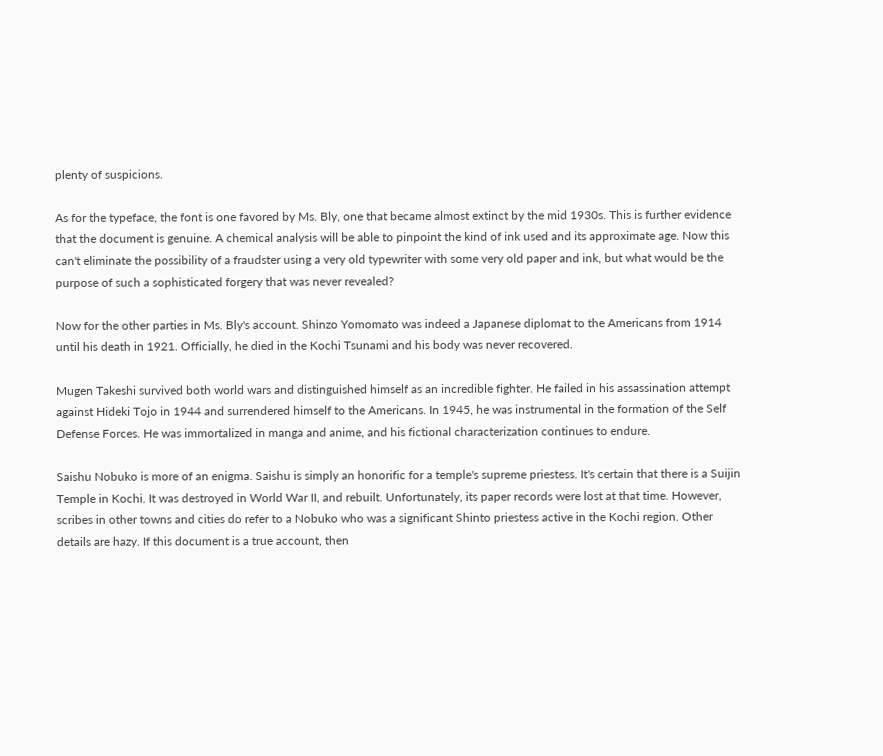plenty of suspicions.

As for the typeface, the font is one favored by Ms. Bly, one that became almost extinct by the mid 1930s. This is further evidence that the document is genuine. A chemical analysis will be able to pinpoint the kind of ink used and its approximate age. Now this can't eliminate the possibility of a fraudster using a very old typewriter with some very old paper and ink, but what would be the purpose of such a sophisticated forgery that was never revealed?

Now for the other parties in Ms. Bly's account. Shinzo Yomomato was indeed a Japanese diplomat to the Americans from 1914 until his death in 1921. Officially, he died in the Kochi Tsunami and his body was never recovered.

Mugen Takeshi survived both world wars and distinguished himself as an incredible fighter. He failed in his assassination attempt against Hideki Tojo in 1944 and surrendered himself to the Americans. In 1945, he was instrumental in the formation of the Self Defense Forces. He was immortalized in manga and anime, and his fictional characterization continues to endure.

Saishu Nobuko is more of an enigma. Saishu is simply an honorific for a temple's supreme priestess. It's certain that there is a Suijin Temple in Kochi. It was destroyed in World War II, and rebuilt. Unfortunately, its paper records were lost at that time. However, scribes in other towns and cities do refer to a Nobuko who was a significant Shinto priestess active in the Kochi region. Other details are hazy. If this document is a true account, then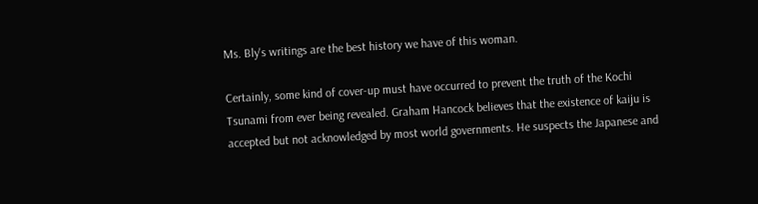Ms. Bly's writings are the best history we have of this woman.

Certainly, some kind of cover-up must have occurred to prevent the truth of the Kochi Tsunami from ever being revealed. Graham Hancock believes that the existence of kaiju is accepted but not acknowledged by most world governments. He suspects the Japanese and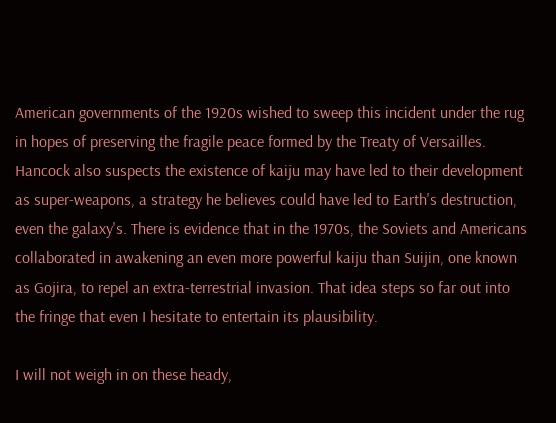American governments of the 1920s wished to sweep this incident under the rug in hopes of preserving the fragile peace formed by the Treaty of Versailles. Hancock also suspects the existence of kaiju may have led to their development as super-weapons, a strategy he believes could have led to Earth's destruction, even the galaxy's. There is evidence that in the 1970s, the Soviets and Americans collaborated in awakening an even more powerful kaiju than Suijin, one known as Gojira, to repel an extra-terrestrial invasion. That idea steps so far out into the fringe that even I hesitate to entertain its plausibility.

I will not weigh in on these heady,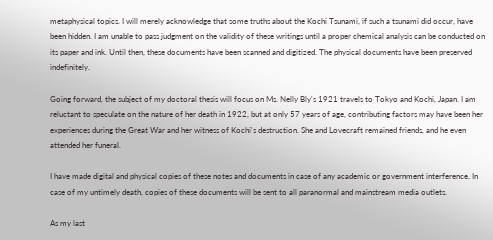metaphysical topics. I will merely acknowledge that some truths about the Kochi Tsunami, if such a tsunami did occur, have been hidden. I am unable to pass judgment on the validity of these writings until a proper chemical analysis can be conducted on its paper and ink. Until then, these documents have been scanned and digitized. The physical documents have been preserved indefinitely.

Going forward, the subject of my doctoral thesis will focus on Ms. Nelly Bly's 1921 travels to Tokyo and Kochi, Japan. I am reluctant to speculate on the nature of her death in 1922, but at only 57 years of age, contributing factors may have been her experiences during the Great War and her witness of Kochi's destruction. She and Lovecraft remained friends, and he even attended her funeral.

I have made digital and physical copies of these notes and documents in case of any academic or government interference. In case of my untimely death, copies of these documents will be sent to all paranormal and mainstream media outlets.

As my last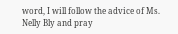word, I will follow the advice of Ms. Nelly Bly and pray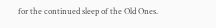for the continued sleep of the Old Ones.